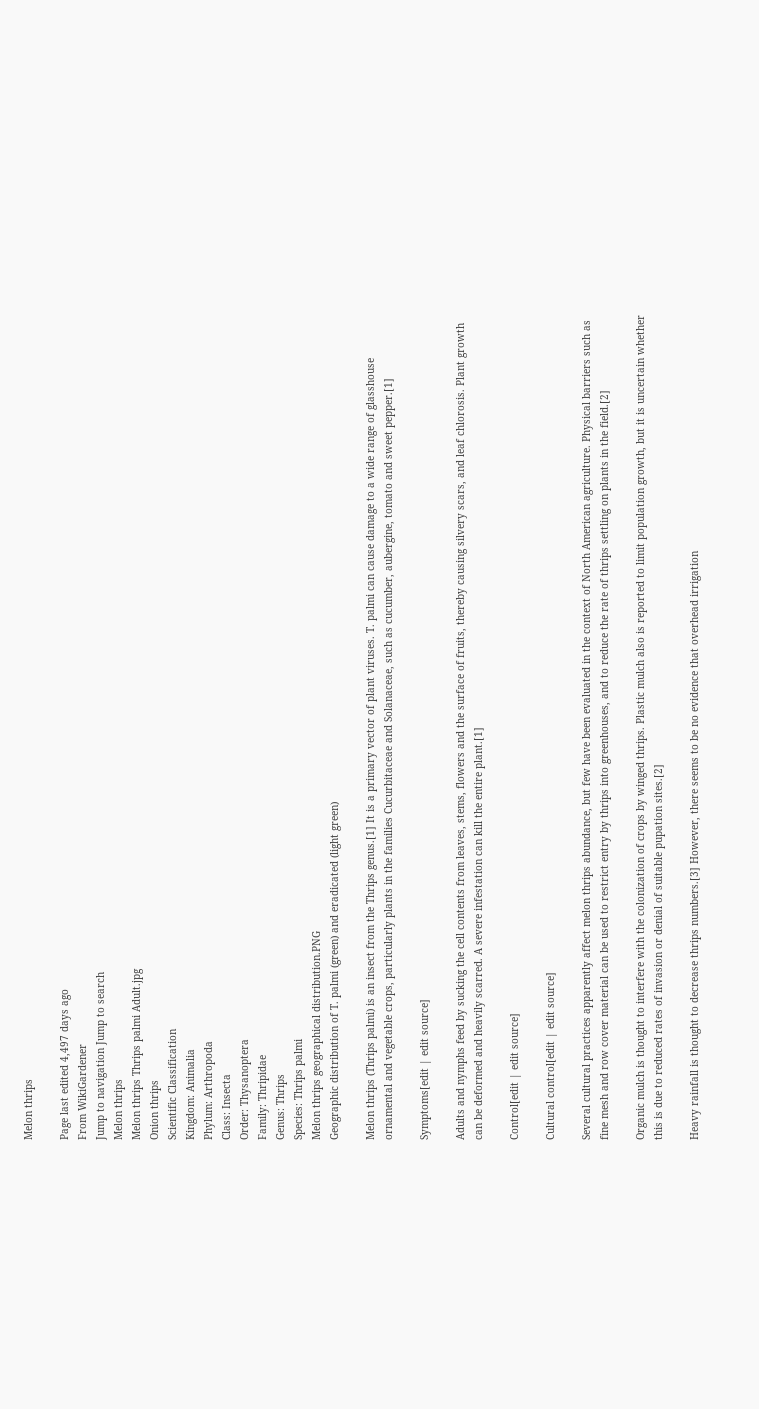Melon thrips

Page last edited 4,497 days ago
From WikiGardener
Jump to navigation Jump to search
Melon thrips
Melon thrips Thrips palmi Adult.jpg
Onion thrips
Scientific Classification
Kingdom: Animalia
Phylum: Arthropoda
Class: Insecta
Order: Thysanoptera
Family: Thripidae
Genus: Thrips
Species: Thrips palmi
Melon thrips geographical distribution.PNG
Geographic distribution of T. palmi (green) and eradicated (light green)

Melon thrips (Thrips palmi) is an insect from the Thrips genus.[1] It is a primary vector of plant viruses. T. palmi can cause damage to a wide range of glasshouse ornamental and vegetable crops, particularly plants in the families Cucurbitaceae and Solanaceae, such as cucumber, aubergine, tomato and sweet pepper.[1]

Symptoms[edit | edit source]

Adults and nymphs feed by sucking the cell contents from leaves, stems, flowers and the surface of fruits, thereby causing silvery scars, and leaf chlorosis. Plant growth can be deformed and heavily scarred. A severe infestation can kill the entire plant.[1]

Control[edit | edit source]

Cultural control[edit | edit source]

Several cultural practices apparently affect melon thrips abundance, but few have been evaluated in the context of North American agriculture. Physical barriers such as fine mesh and row cover material can be used to restrict entry by thrips into greenhouses, and to reduce the rate of thrips settling on plants in the field.[2]

Organic mulch is thought to interfere with the colonization of crops by winged thrips. Plastic mulch also is reported to limit population growth, but it is uncertain whether this is due to reduced rates of invasion or denial of suitable pupation sites.[2]

Heavy rainfall is thought to decrease thrips numbers.[3] However, there seems to be no evidence that overhead irrigation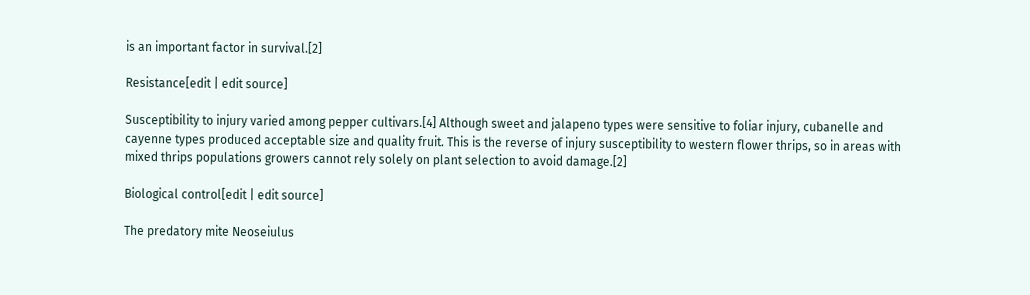is an important factor in survival.[2]

Resistance[edit | edit source]

Susceptibility to injury varied among pepper cultivars.[4] Although sweet and jalapeno types were sensitive to foliar injury, cubanelle and cayenne types produced acceptable size and quality fruit. This is the reverse of injury susceptibility to western flower thrips, so in areas with mixed thrips populations growers cannot rely solely on plant selection to avoid damage.[2]

Biological control[edit | edit source]

The predatory mite Neoseiulus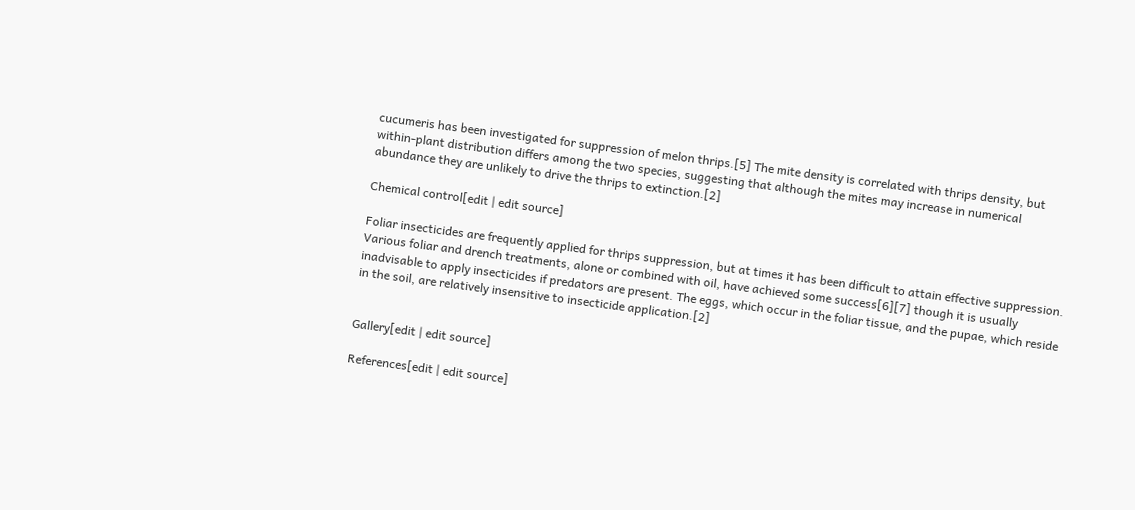cucumeris has been investigated for suppression of melon thrips.[5] The mite density is correlated with thrips density, but within-plant distribution differs among the two species, suggesting that although the mites may increase in numerical abundance they are unlikely to drive the thrips to extinction.[2]

Chemical control[edit | edit source]

Foliar insecticides are frequently applied for thrips suppression, but at times it has been difficult to attain effective suppression. Various foliar and drench treatments, alone or combined with oil, have achieved some success[6][7] though it is usually inadvisable to apply insecticides if predators are present. The eggs, which occur in the foliar tissue, and the pupae, which reside in the soil, are relatively insensitive to insecticide application.[2]


Gallery[edit | edit source]

References[edit | edit source]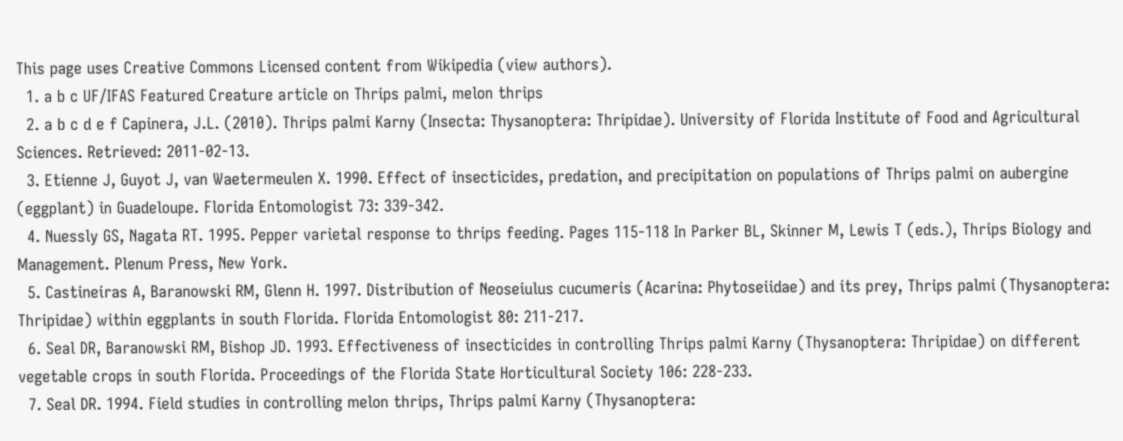This page uses Creative Commons Licensed content from Wikipedia (view authors).
  1. a b c UF/IFAS Featured Creature article on Thrips palmi, melon thrips
  2. a b c d e f Capinera, J.L. (2010). Thrips palmi Karny (Insecta: Thysanoptera: Thripidae). University of Florida Institute of Food and Agricultural Sciences. Retrieved: 2011-02-13.
  3. Etienne J, Guyot J, van Waetermeulen X. 1990. Effect of insecticides, predation, and precipitation on populations of Thrips palmi on aubergine (eggplant) in Guadeloupe. Florida Entomologist 73: 339-342.
  4. Nuessly GS, Nagata RT. 1995. Pepper varietal response to thrips feeding. Pages 115-118 In Parker BL, Skinner M, Lewis T (eds.), Thrips Biology and Management. Plenum Press, New York.
  5. Castineiras A, Baranowski RM, Glenn H. 1997. Distribution of Neoseiulus cucumeris (Acarina: Phytoseiidae) and its prey, Thrips palmi (Thysanoptera: Thripidae) within eggplants in south Florida. Florida Entomologist 80: 211-217.
  6. Seal DR, Baranowski RM, Bishop JD. 1993. Effectiveness of insecticides in controlling Thrips palmi Karny (Thysanoptera: Thripidae) on different vegetable crops in south Florida. Proceedings of the Florida State Horticultural Society 106: 228-233.
  7. Seal DR. 1994. Field studies in controlling melon thrips, Thrips palmi Karny (Thysanoptera: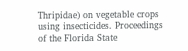Thripidae) on vegetable crops using insecticides. Proceedings of the Florida State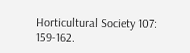Horticultural Society 107: 159-162.